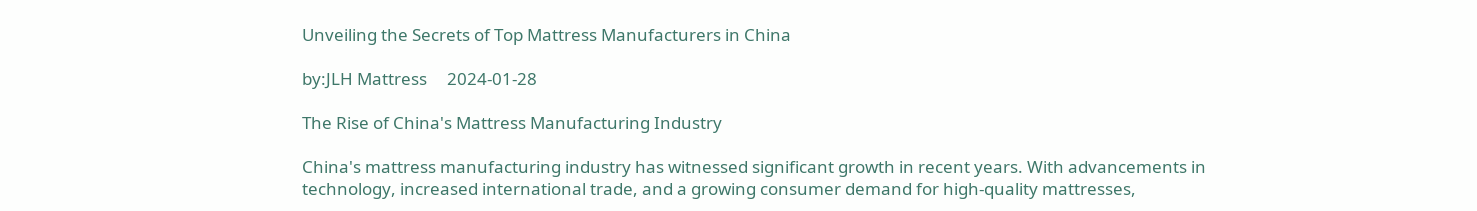Unveiling the Secrets of Top Mattress Manufacturers in China

by:JLH Mattress     2024-01-28

The Rise of China's Mattress Manufacturing Industry

China's mattress manufacturing industry has witnessed significant growth in recent years. With advancements in technology, increased international trade, and a growing consumer demand for high-quality mattresses,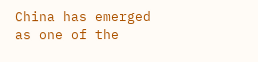China has emerged as one of the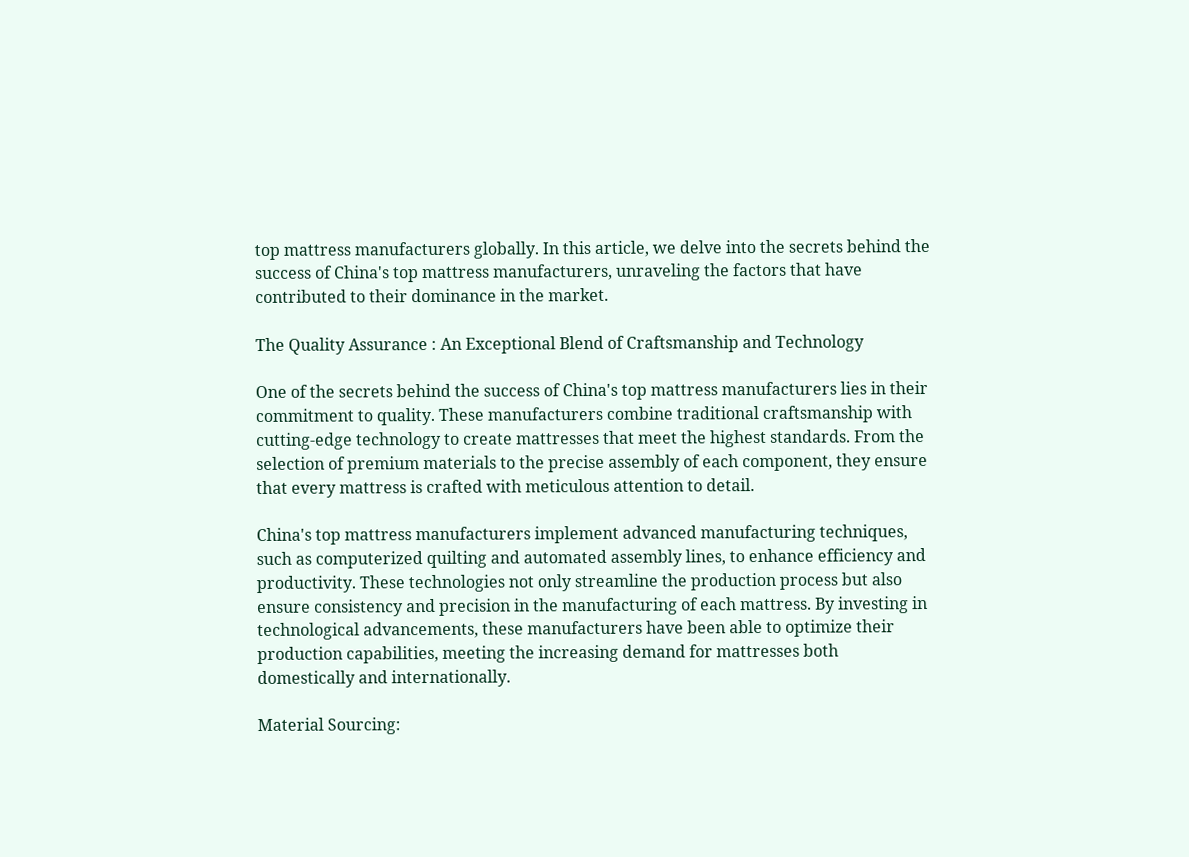top mattress manufacturers globally. In this article, we delve into the secrets behind the success of China's top mattress manufacturers, unraveling the factors that have contributed to their dominance in the market.

The Quality Assurance : An Exceptional Blend of Craftsmanship and Technology

One of the secrets behind the success of China's top mattress manufacturers lies in their commitment to quality. These manufacturers combine traditional craftsmanship with cutting-edge technology to create mattresses that meet the highest standards. From the selection of premium materials to the precise assembly of each component, they ensure that every mattress is crafted with meticulous attention to detail.

China's top mattress manufacturers implement advanced manufacturing techniques, such as computerized quilting and automated assembly lines, to enhance efficiency and productivity. These technologies not only streamline the production process but also ensure consistency and precision in the manufacturing of each mattress. By investing in technological advancements, these manufacturers have been able to optimize their production capabilities, meeting the increasing demand for mattresses both domestically and internationally.

Material Sourcing: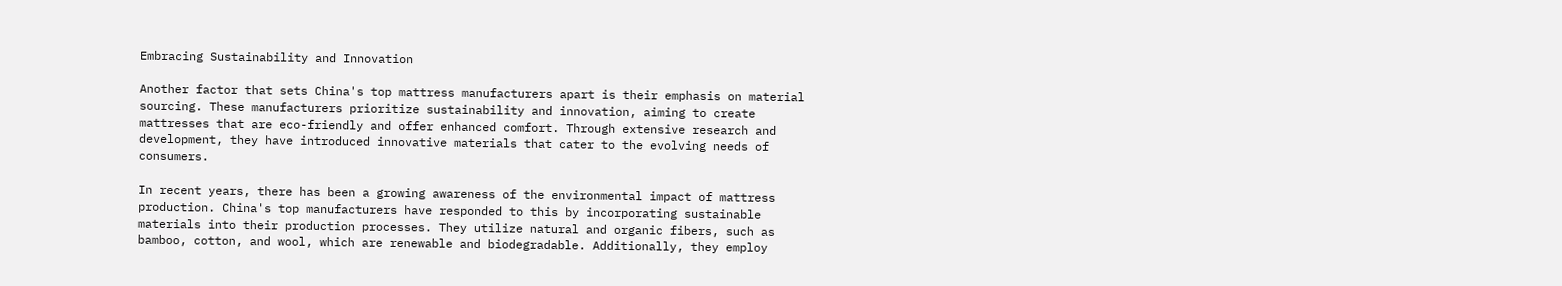Embracing Sustainability and Innovation

Another factor that sets China's top mattress manufacturers apart is their emphasis on material sourcing. These manufacturers prioritize sustainability and innovation, aiming to create mattresses that are eco-friendly and offer enhanced comfort. Through extensive research and development, they have introduced innovative materials that cater to the evolving needs of consumers.

In recent years, there has been a growing awareness of the environmental impact of mattress production. China's top manufacturers have responded to this by incorporating sustainable materials into their production processes. They utilize natural and organic fibers, such as bamboo, cotton, and wool, which are renewable and biodegradable. Additionally, they employ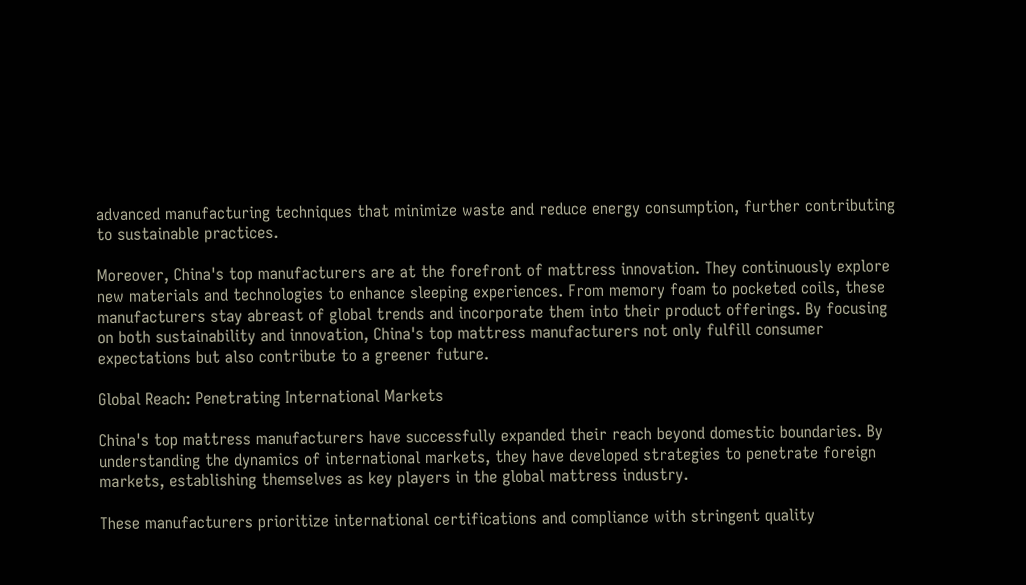advanced manufacturing techniques that minimize waste and reduce energy consumption, further contributing to sustainable practices.

Moreover, China's top manufacturers are at the forefront of mattress innovation. They continuously explore new materials and technologies to enhance sleeping experiences. From memory foam to pocketed coils, these manufacturers stay abreast of global trends and incorporate them into their product offerings. By focusing on both sustainability and innovation, China's top mattress manufacturers not only fulfill consumer expectations but also contribute to a greener future.

Global Reach: Penetrating International Markets

China's top mattress manufacturers have successfully expanded their reach beyond domestic boundaries. By understanding the dynamics of international markets, they have developed strategies to penetrate foreign markets, establishing themselves as key players in the global mattress industry.

These manufacturers prioritize international certifications and compliance with stringent quality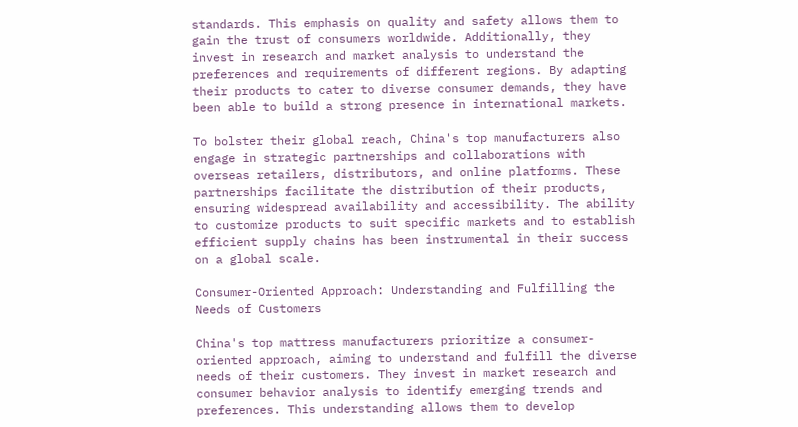standards. This emphasis on quality and safety allows them to gain the trust of consumers worldwide. Additionally, they invest in research and market analysis to understand the preferences and requirements of different regions. By adapting their products to cater to diverse consumer demands, they have been able to build a strong presence in international markets.

To bolster their global reach, China's top manufacturers also engage in strategic partnerships and collaborations with overseas retailers, distributors, and online platforms. These partnerships facilitate the distribution of their products, ensuring widespread availability and accessibility. The ability to customize products to suit specific markets and to establish efficient supply chains has been instrumental in their success on a global scale.

Consumer-Oriented Approach: Understanding and Fulfilling the Needs of Customers

China's top mattress manufacturers prioritize a consumer-oriented approach, aiming to understand and fulfill the diverse needs of their customers. They invest in market research and consumer behavior analysis to identify emerging trends and preferences. This understanding allows them to develop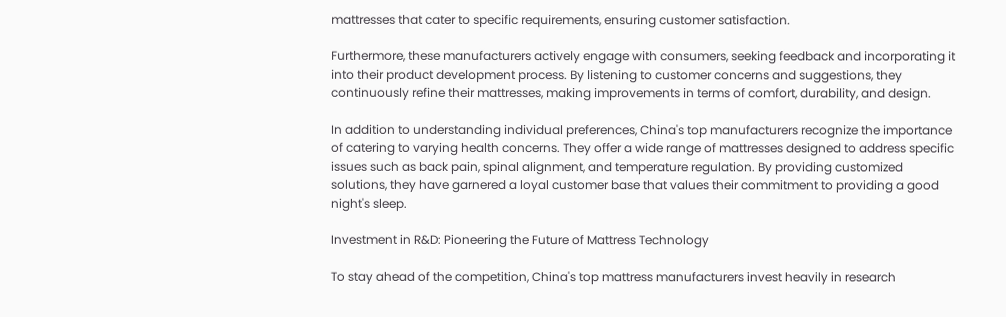mattresses that cater to specific requirements, ensuring customer satisfaction.

Furthermore, these manufacturers actively engage with consumers, seeking feedback and incorporating it into their product development process. By listening to customer concerns and suggestions, they continuously refine their mattresses, making improvements in terms of comfort, durability, and design.

In addition to understanding individual preferences, China's top manufacturers recognize the importance of catering to varying health concerns. They offer a wide range of mattresses designed to address specific issues such as back pain, spinal alignment, and temperature regulation. By providing customized solutions, they have garnered a loyal customer base that values their commitment to providing a good night's sleep.

Investment in R&D: Pioneering the Future of Mattress Technology

To stay ahead of the competition, China's top mattress manufacturers invest heavily in research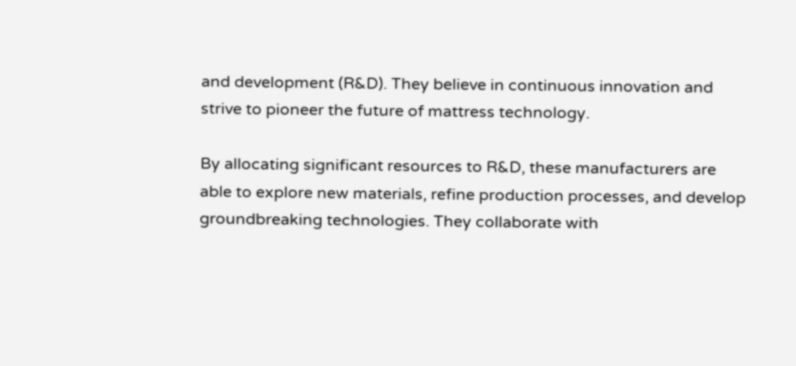and development (R&D). They believe in continuous innovation and strive to pioneer the future of mattress technology.

By allocating significant resources to R&D, these manufacturers are able to explore new materials, refine production processes, and develop groundbreaking technologies. They collaborate with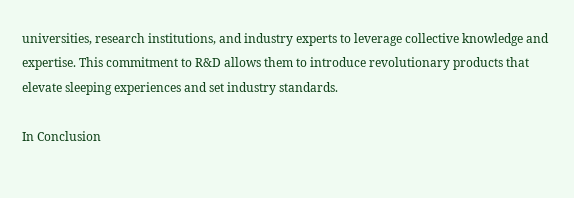universities, research institutions, and industry experts to leverage collective knowledge and expertise. This commitment to R&D allows them to introduce revolutionary products that elevate sleeping experiences and set industry standards.

In Conclusion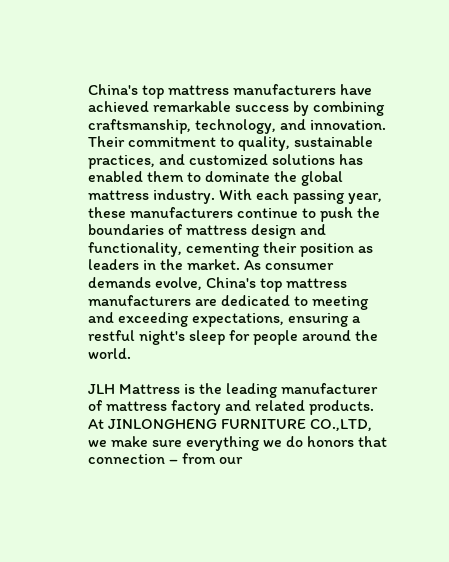China's top mattress manufacturers have achieved remarkable success by combining craftsmanship, technology, and innovation. Their commitment to quality, sustainable practices, and customized solutions has enabled them to dominate the global mattress industry. With each passing year, these manufacturers continue to push the boundaries of mattress design and functionality, cementing their position as leaders in the market. As consumer demands evolve, China's top mattress manufacturers are dedicated to meeting and exceeding expectations, ensuring a restful night's sleep for people around the world.

JLH Mattress is the leading manufacturer of mattress factory and related products.
At JINLONGHENG FURNITURE CO.,LTD, we make sure everything we do honors that connection – from our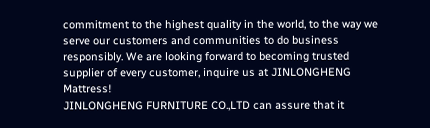commitment to the highest quality in the world, to the way we serve our customers and communities to do business responsibly. We are looking forward to becoming trusted supplier of every customer, inquire us at JINLONGHENG Mattress!
JINLONGHENG FURNITURE CO.,LTD can assure that it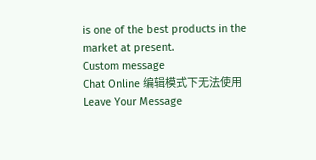is one of the best products in the market at present.
Custom message
Chat Online 编辑模式下无法使用
Leave Your Message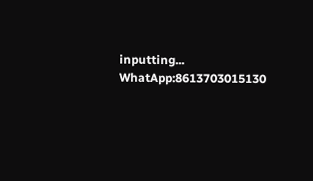inputting...
WhatApp:8613703015130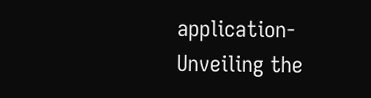application-Unveiling the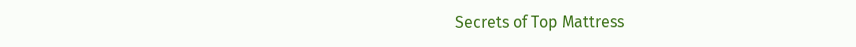Secrets of Top Mattress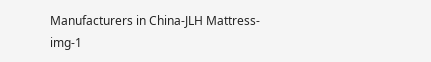Manufacturers in China-JLH Mattress-img-1